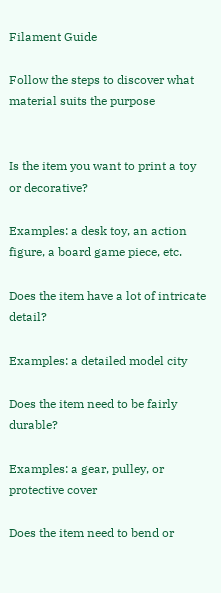Filament Guide

Follow the steps to discover what material suits the purpose


Is the item you want to print a toy or decorative?

Examples: a desk toy, an action figure, a board game piece, etc.

Does the item have a lot of intricate detail?

Examples: a detailed model city

Does the item need to be fairly durable?

Examples: a gear, pulley, or protective cover

Does the item need to bend or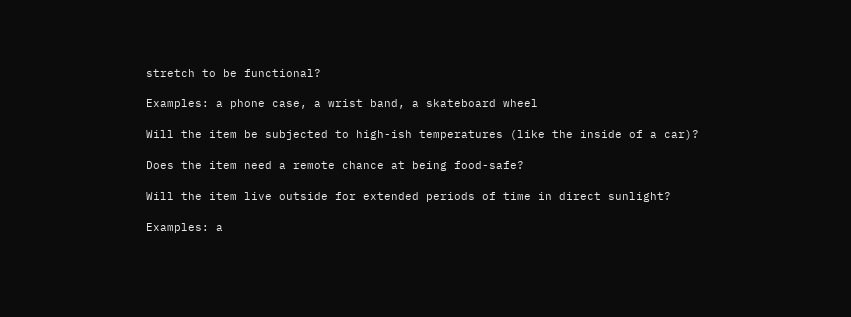stretch to be functional?

Examples: a phone case, a wrist band, a skateboard wheel

Will the item be subjected to high-ish temperatures (like the inside of a car)?

Does the item need a remote chance at being food-safe?

Will the item live outside for extended periods of time in direct sunlight?

Examples: a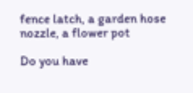fence latch, a garden hose nozzle, a flower pot

Do you have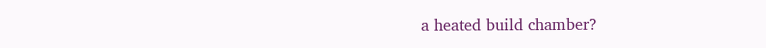a heated build chamber?